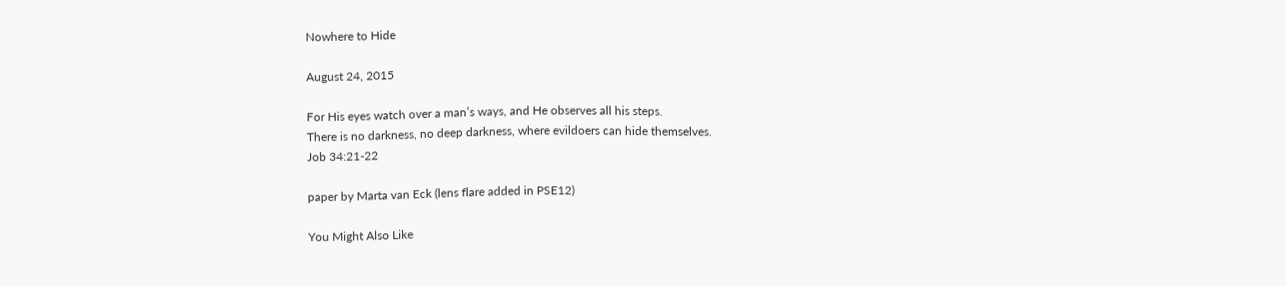Nowhere to Hide

August 24, 2015

For His eyes watch over a man’s ways, and He observes all his steps.
There is no darkness, no deep darkness, where evildoers can hide themselves.
Job 34:21-22

paper by Marta van Eck (lens flare added in PSE12)

You Might Also Like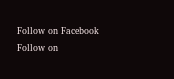Follow on Facebook
Follow on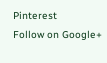Pinterest
Follow on Google+